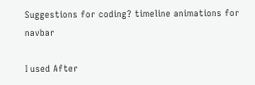Suggestions for coding? timeline animations for navbar

I used After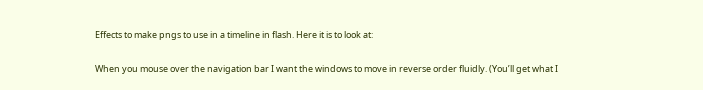Effects to make pngs to use in a timeline in flash. Here it is to look at:

When you mouse over the navigation bar I want the windows to move in reverse order fluidly. (You’ll get what I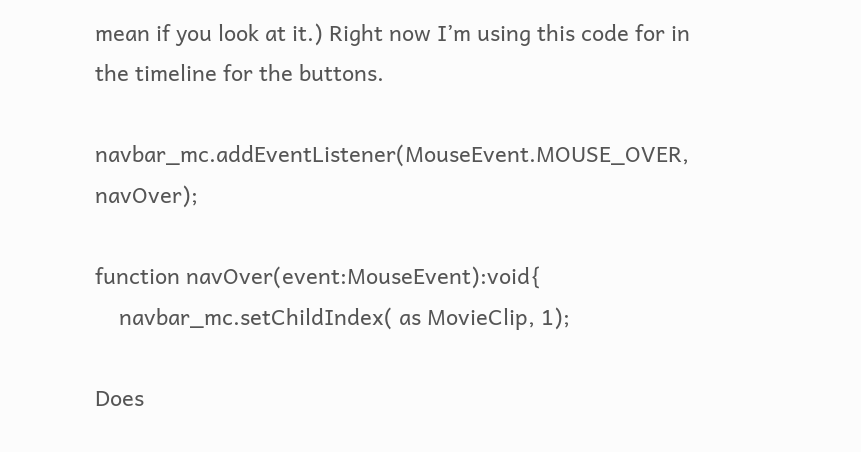mean if you look at it.) Right now I’m using this code for in the timeline for the buttons.

navbar_mc.addEventListener(MouseEvent.MOUSE_OVER, navOver);

function navOver(event:MouseEvent):void{
    navbar_mc.setChildIndex( as MovieClip, 1);

Does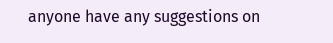anyone have any suggestions on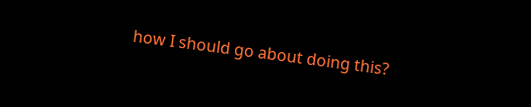how I should go about doing this?